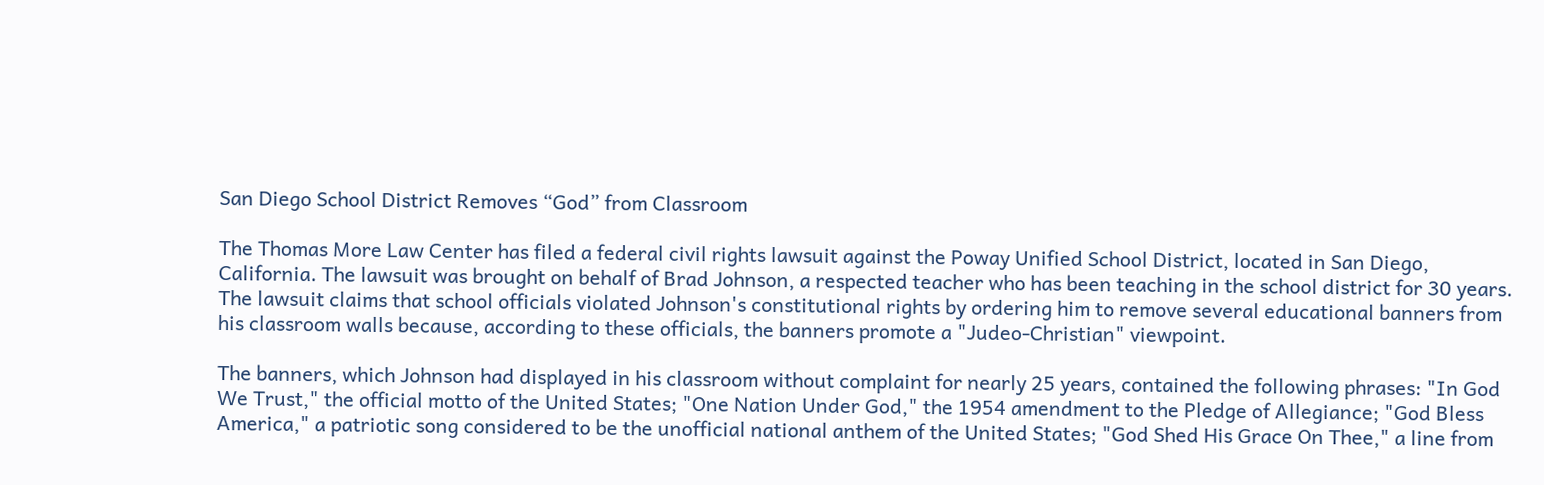San Diego School District Removes “God” from Classroom

The Thomas More Law Center has filed a federal civil rights lawsuit against the Poway Unified School District, located in San Diego, California. The lawsuit was brought on behalf of Brad Johnson, a respected teacher who has been teaching in the school district for 30 years. The lawsuit claims that school officials violated Johnson's constitutional rights by ordering him to remove several educational banners from his classroom walls because, according to these officials, the banners promote a "Judeo-Christian" viewpoint.

The banners, which Johnson had displayed in his classroom without complaint for nearly 25 years, contained the following phrases: "In God We Trust," the official motto of the United States; "One Nation Under God," the 1954 amendment to the Pledge of Allegiance; "God Bless America," a patriotic song considered to be the unofficial national anthem of the United States; "God Shed His Grace On Thee," a line from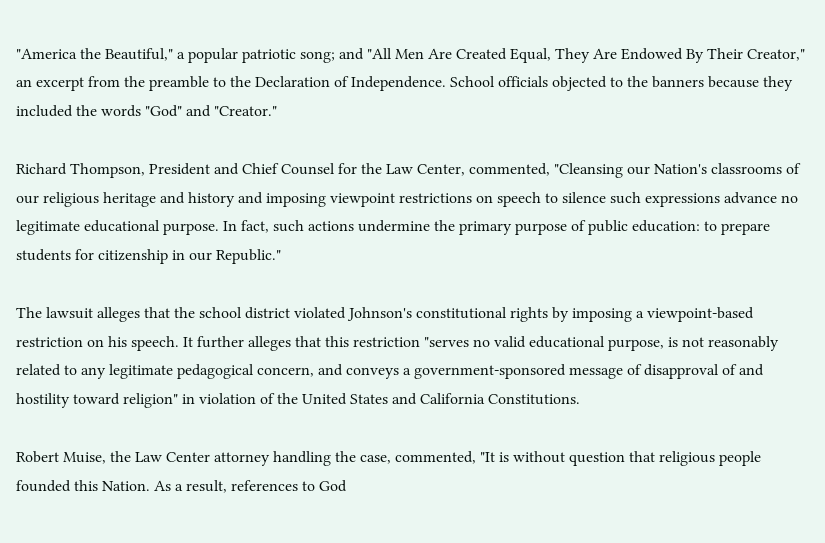"America the Beautiful," a popular patriotic song; and "All Men Are Created Equal, They Are Endowed By Their Creator," an excerpt from the preamble to the Declaration of Independence. School officials objected to the banners because they included the words "God" and "Creator."

Richard Thompson, President and Chief Counsel for the Law Center, commented, "Cleansing our Nation's classrooms of our religious heritage and history and imposing viewpoint restrictions on speech to silence such expressions advance no legitimate educational purpose. In fact, such actions undermine the primary purpose of public education: to prepare students for citizenship in our Republic."

The lawsuit alleges that the school district violated Johnson's constitutional rights by imposing a viewpoint-based restriction on his speech. It further alleges that this restriction "serves no valid educational purpose, is not reasonably related to any legitimate pedagogical concern, and conveys a government-sponsored message of disapproval of and hostility toward religion" in violation of the United States and California Constitutions.

Robert Muise, the Law Center attorney handling the case, commented, "It is without question that religious people founded this Nation. As a result, references to God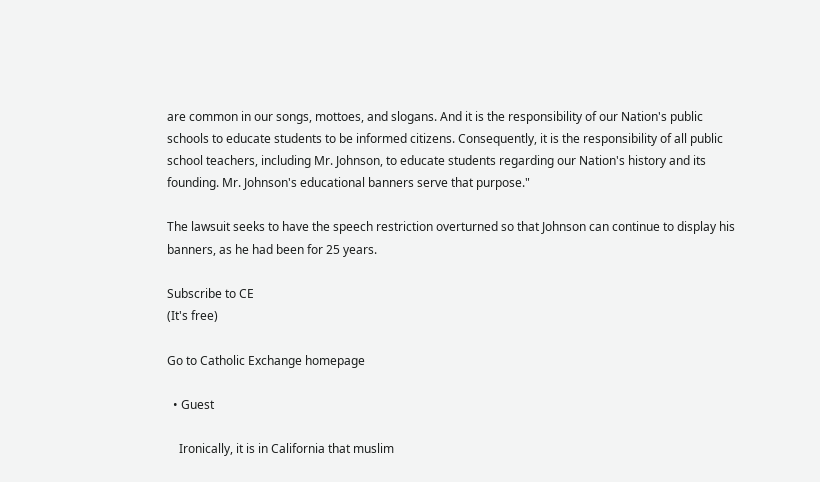are common in our songs, mottoes, and slogans. And it is the responsibility of our Nation's public schools to educate students to be informed citizens. Consequently, it is the responsibility of all public school teachers, including Mr. Johnson, to educate students regarding our Nation's history and its founding. Mr. Johnson's educational banners serve that purpose."

The lawsuit seeks to have the speech restriction overturned so that Johnson can continue to display his banners, as he had been for 25 years.

Subscribe to CE
(It's free)

Go to Catholic Exchange homepage

  • Guest

    Ironically, it is in California that muslim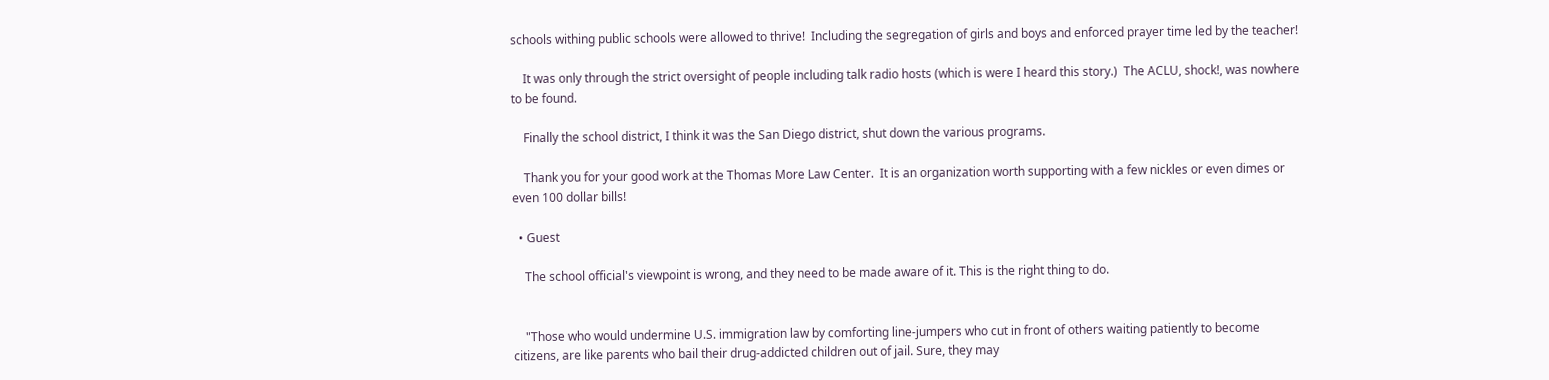schools withing public schools were allowed to thrive!  Including the segregation of girls and boys and enforced prayer time led by the teacher!

    It was only through the strict oversight of people including talk radio hosts (which is were I heard this story.)  The ACLU, shock!, was nowhere to be found.

    Finally the school district, I think it was the San Diego district, shut down the various programs.

    Thank you for your good work at the Thomas More Law Center.  It is an organization worth supporting with a few nickles or even dimes or even 100 dollar bills!

  • Guest

    The school official's viewpoint is wrong, and they need to be made aware of it. This is the right thing to do.


    "Those who would undermine U.S. immigration law by comforting line-jumpers who cut in front of others waiting patiently to become citizens, are like parents who bail their drug-addicted children out of jail. Sure, they may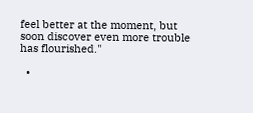feel better at the moment, but soon discover even more trouble has flourished."

  •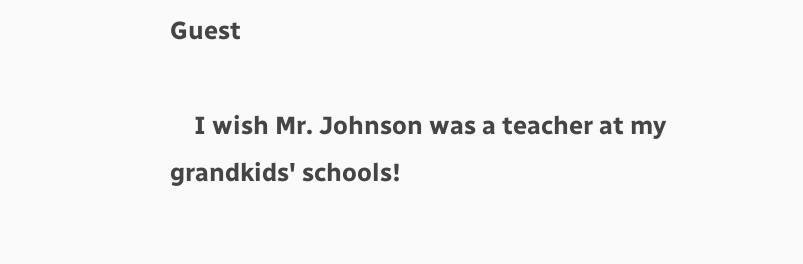Guest

    I wish Mr. Johnson was a teacher at my grandkids' schools!